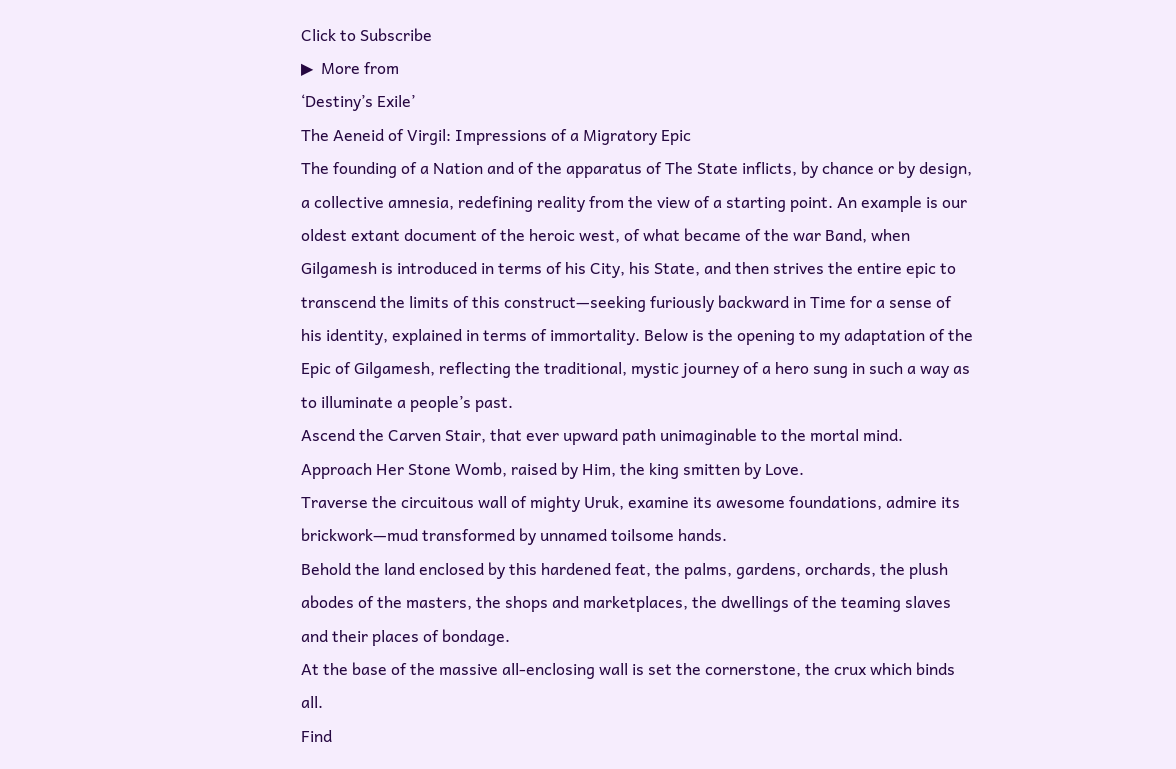Click to Subscribe
▶  More from
‘Destiny’s Exile’
The Aeneid of Virgil: Impressions of a Migratory Epic
The founding of a Nation and of the apparatus of The State inflicts, by chance or by design, a collective amnesia, redefining reality from the view of a starting point. An example is our oldest extant document of the heroic west, of what became of the war Band, when Gilgamesh is introduced in terms of his City, his State, and then strives the entire epic to transcend the limits of this construct—seeking furiously backward in Time for a sense of his identity, explained in terms of immortality. Below is the opening to my adaptation of the Epic of Gilgamesh, reflecting the traditional, mystic journey of a hero sung in such a way as to illuminate a people’s past.
Ascend the Carven Stair, that ever upward path unimaginable to the mortal mind.
Approach Her Stone Womb, raised by Him, the king smitten by Love.
Traverse the circuitous wall of mighty Uruk, examine its awesome foundations, admire its brickwork—mud transformed by unnamed toilsome hands.
Behold the land enclosed by this hardened feat, the palms, gardens, orchards, the plush abodes of the masters, the shops and marketplaces, the dwellings of the teaming slaves and their places of bondage.
At the base of the massive all-enclosing wall is set the cornerstone, the crux which binds all.
Find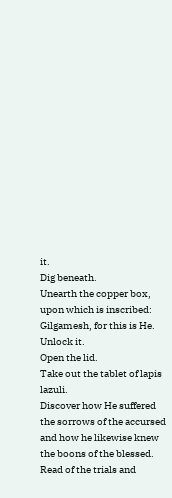it.
Dig beneath.
Unearth the copper box, upon which is inscribed: Gilgamesh, for this is He.
Unlock it.
Open the lid.
Take out the tablet of lapis lazuli.
Discover how He suffered the sorrows of the accursed and how he likewise knew the boons of the blessed.
Read of the trials and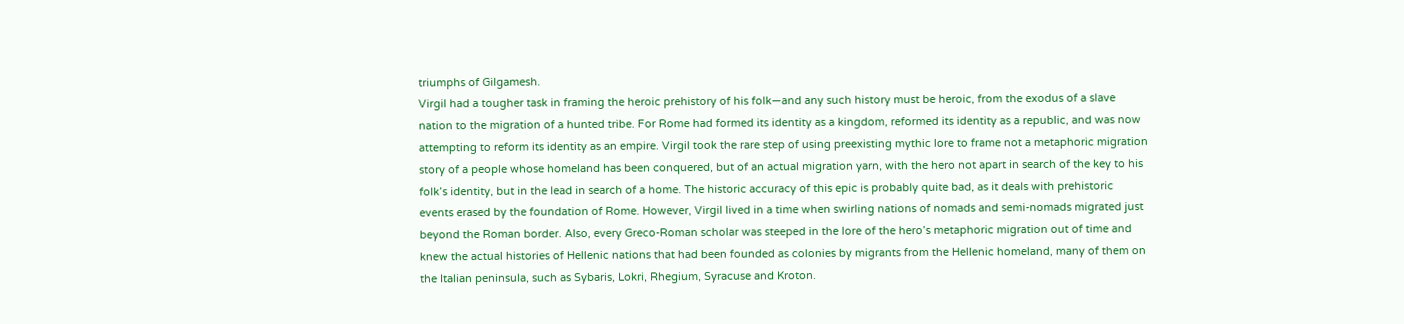triumphs of Gilgamesh.
Virgil had a tougher task in framing the heroic prehistory of his folk—and any such history must be heroic, from the exodus of a slave nation to the migration of a hunted tribe. For Rome had formed its identity as a kingdom, reformed its identity as a republic, and was now attempting to reform its identity as an empire. Virgil took the rare step of using preexisting mythic lore to frame not a metaphoric migration story of a people whose homeland has been conquered, but of an actual migration yarn, with the hero not apart in search of the key to his folk’s identity, but in the lead in search of a home. The historic accuracy of this epic is probably quite bad, as it deals with prehistoric events erased by the foundation of Rome. However, Virgil lived in a time when swirling nations of nomads and semi-nomads migrated just beyond the Roman border. Also, every Greco-Roman scholar was steeped in the lore of the hero’s metaphoric migration out of time and knew the actual histories of Hellenic nations that had been founded as colonies by migrants from the Hellenic homeland, many of them on the Italian peninsula, such as Sybaris, Lokri, Rhegium, Syracuse and Kroton.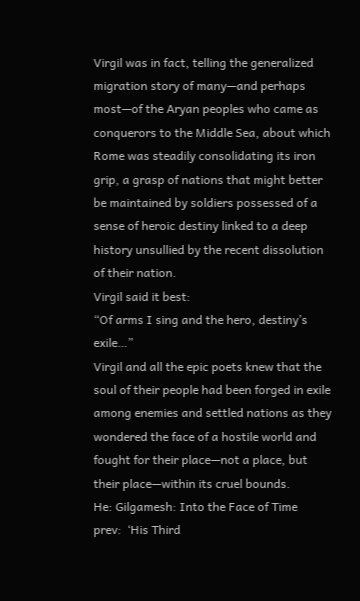Virgil was in fact, telling the generalized migration story of many—and perhaps most—of the Aryan peoples who came as conquerors to the Middle Sea, about which Rome was steadily consolidating its iron grip, a grasp of nations that might better be maintained by soldiers possessed of a sense of heroic destiny linked to a deep history unsullied by the recent dissolution of their nation.
Virgil said it best:
“Of arms I sing and the hero, destiny’s exile…”
Virgil and all the epic poets knew that the soul of their people had been forged in exile among enemies and settled nations as they wondered the face of a hostile world and fought for their place—not a place, but their place—within its cruel bounds.
He: Gilgamesh: Into the Face of Time
prev:  ‘His Third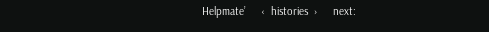Helpmate’     ‹  histories  ›     next: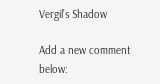Vergil’s Shadow

Add a new comment below: